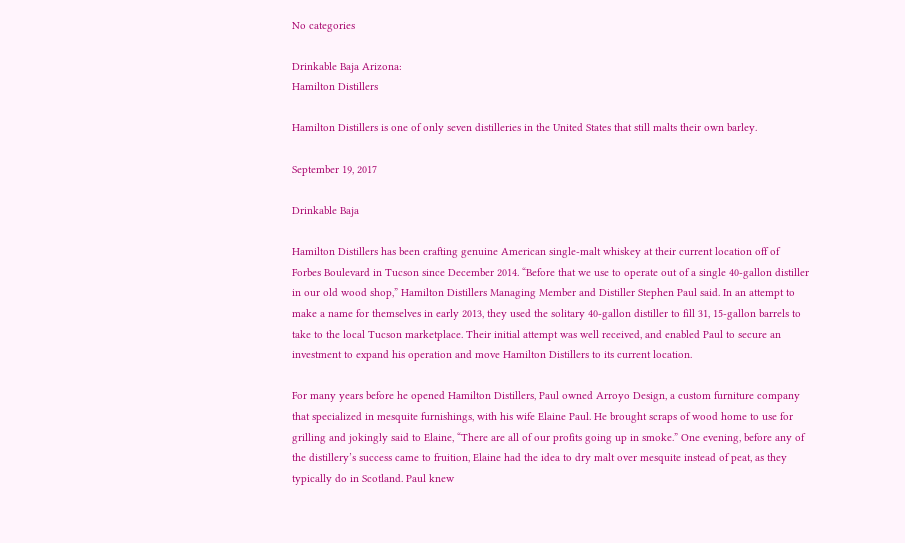No categories

Drinkable Baja Arizona:
Hamilton Distillers

Hamilton Distillers is one of only seven distilleries in the United States that still malts their own barley.

September 19, 2017

Drinkable Baja

Hamilton Distillers has been crafting genuine American single-malt whiskey at their current location off of Forbes Boulevard in Tucson since December 2014. “Before that we use to operate out of a single 40-gallon distiller in our old wood shop,” Hamilton Distillers Managing Member and Distiller Stephen Paul said. In an attempt to make a name for themselves in early 2013, they used the solitary 40-gallon distiller to fill 31, 15-gallon barrels to take to the local Tucson marketplace. Their initial attempt was well received, and enabled Paul to secure an investment to expand his operation and move Hamilton Distillers to its current location.

For many years before he opened Hamilton Distillers, Paul owned Arroyo Design, a custom furniture company that specialized in mesquite furnishings, with his wife Elaine Paul. He brought scraps of wood home to use for grilling and jokingly said to Elaine, “There are all of our profits going up in smoke.” One evening, before any of the distillery’s success came to fruition, Elaine had the idea to dry malt over mesquite instead of peat, as they typically do in Scotland. Paul knew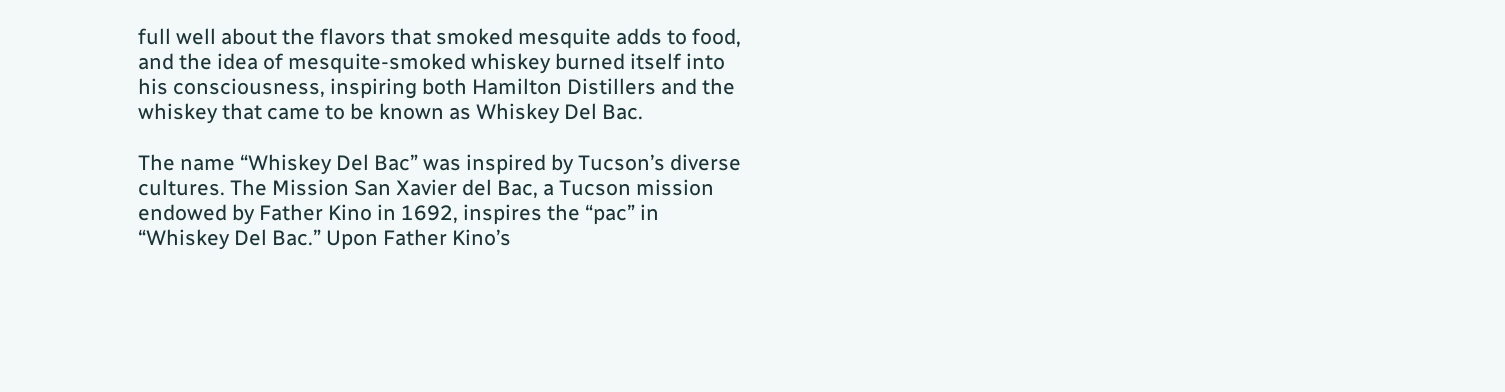full well about the flavors that smoked mesquite adds to food, and the idea of mesquite-smoked whiskey burned itself into his consciousness, inspiring both Hamilton Distillers and the whiskey that came to be known as Whiskey Del Bac.

The name “Whiskey Del Bac” was inspired by Tucson’s diverse cultures. The Mission San Xavier del Bac, a Tucson mission endowed by Father Kino in 1692, inspires the “pac” in “Whiskey Del Bac.” Upon Father Kino’s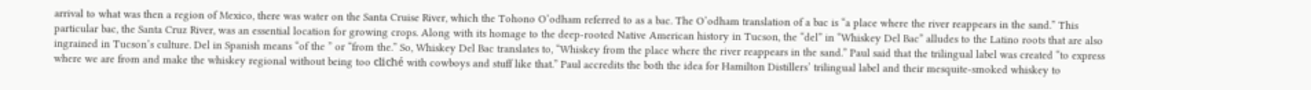arrival to what was then a region of Mexico, there was water on the Santa Cruise River, which the Tohono O’odham referred to as a bac. The O’odham translation of a bac is “a place where the river reappears in the sand.” This particular bac, the Santa Cruz River, was an essential location for growing crops. Along with its homage to the deep-rooted Native American history in Tucson, the “del” in “Whiskey Del Bac” alludes to the Latino roots that are also ingrained in Tucson’s culture. Del in Spanish means “of the ” or “from the.” So, Whiskey Del Bac translates to, “Whiskey from the place where the river reappears in the sand.” Paul said that the trilingual label was created “to express where we are from and make the whiskey regional without being too cliché with cowboys and stuff like that.” Paul accredits the both the idea for Hamilton Distillers’ trilingual label and their mesquite-smoked whiskey to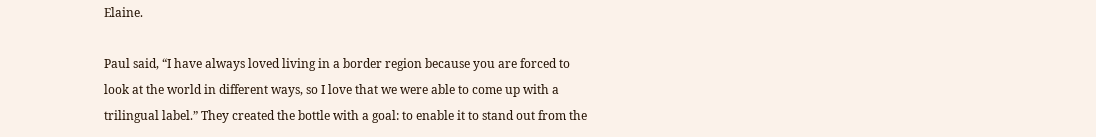Elaine.

Paul said, “I have always loved living in a border region because you are forced to look at the world in different ways, so I love that we were able to come up with a trilingual label.” They created the bottle with a goal: to enable it to stand out from the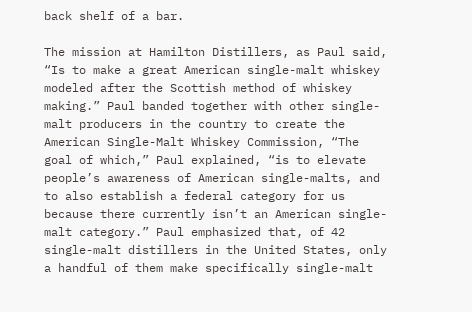back shelf of a bar.

The mission at Hamilton Distillers, as Paul said, “Is to make a great American single-malt whiskey modeled after the Scottish method of whiskey making.” Paul banded together with other single-malt producers in the country to create the American Single-Malt Whiskey Commission, “The goal of which,” Paul explained, “is to elevate people’s awareness of American single-malts, and to also establish a federal category for us because there currently isn’t an American single-malt category.” Paul emphasized that, of 42 single-malt distillers in the United States, only a handful of them make specifically single-malt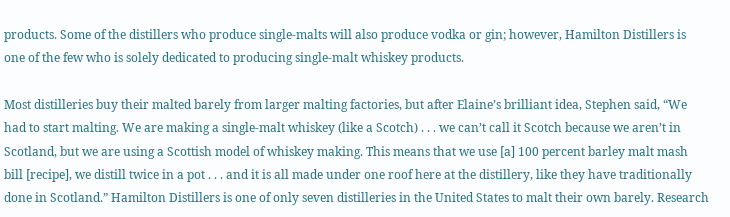products. Some of the distillers who produce single-malts will also produce vodka or gin; however, Hamilton Distillers is one of the few who is solely dedicated to producing single-malt whiskey products.

Most distilleries buy their malted barely from larger malting factories, but after Elaine’s brilliant idea, Stephen said, “We had to start malting. We are making a single-malt whiskey (like a Scotch) . . . we can’t call it Scotch because we aren’t in Scotland, but we are using a Scottish model of whiskey making. This means that we use [a] 100 percent barley malt mash bill [recipe], we distill twice in a pot . . . and it is all made under one roof here at the distillery, like they have traditionally done in Scotland.” Hamilton Distillers is one of only seven distilleries in the United States to malt their own barely. Research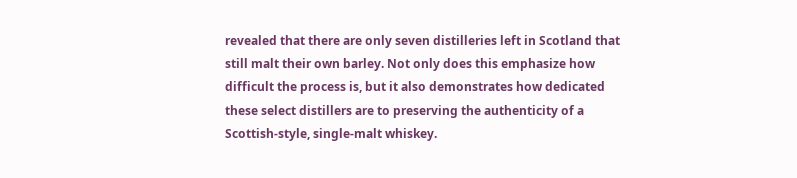revealed that there are only seven distilleries left in Scotland that still malt their own barley. Not only does this emphasize how difficult the process is, but it also demonstrates how dedicated these select distillers are to preserving the authenticity of a Scottish-style, single-malt whiskey.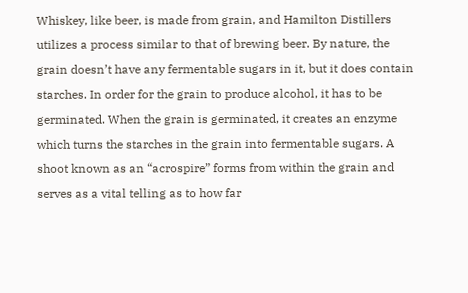Whiskey, like beer, is made from grain, and Hamilton Distillers utilizes a process similar to that of brewing beer. By nature, the grain doesn’t have any fermentable sugars in it, but it does contain starches. In order for the grain to produce alcohol, it has to be germinated. When the grain is germinated, it creates an enzyme which turns the starches in the grain into fermentable sugars. A shoot known as an “acrospire” forms from within the grain and serves as a vital telling as to how far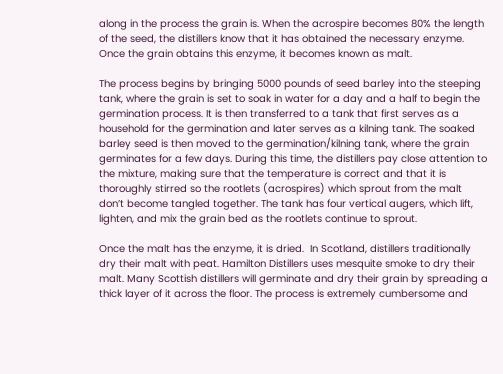along in the process the grain is. When the acrospire becomes 80% the length of the seed, the distillers know that it has obtained the necessary enzyme. Once the grain obtains this enzyme, it becomes known as malt.

The process begins by bringing 5000 pounds of seed barley into the steeping tank, where the grain is set to soak in water for a day and a half to begin the germination process. It is then transferred to a tank that first serves as a household for the germination and later serves as a kilning tank. The soaked barley seed is then moved to the germination/kilning tank, where the grain germinates for a few days. During this time, the distillers pay close attention to the mixture, making sure that the temperature is correct and that it is thoroughly stirred so the rootlets (acrospires) which sprout from the malt don’t become tangled together. The tank has four vertical augers, which lift, lighten, and mix the grain bed as the rootlets continue to sprout.

Once the malt has the enzyme, it is dried.  In Scotland, distillers traditionally dry their malt with peat. Hamilton Distillers uses mesquite smoke to dry their malt. Many Scottish distillers will germinate and dry their grain by spreading a thick layer of it across the floor. The process is extremely cumbersome and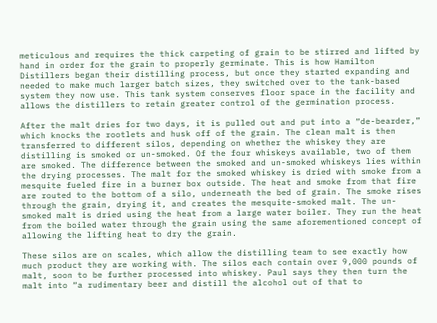meticulous and requires the thick carpeting of grain to be stirred and lifted by hand in order for the grain to properly germinate. This is how Hamilton Distillers began their distilling process, but once they started expanding and needed to make much larger batch sizes, they switched over to the tank-based system they now use. This tank system conserves floor space in the facility and allows the distillers to retain greater control of the germination process.

After the malt dries for two days, it is pulled out and put into a “de-bearder,” which knocks the rootlets and husk off of the grain. The clean malt is then transferred to different silos, depending on whether the whiskey they are distilling is smoked or un-smoked. Of the four whiskeys available, two of them are smoked. The difference between the smoked and un-smoked whiskeys lies within the drying processes. The malt for the smoked whiskey is dried with smoke from a mesquite fueled fire in a burner box outside. The heat and smoke from that fire are routed to the bottom of a silo, underneath the bed of grain. The smoke rises through the grain, drying it, and creates the mesquite-smoked malt. The un-smoked malt is dried using the heat from a large water boiler. They run the heat from the boiled water through the grain using the same aforementioned concept of allowing the lifting heat to dry the grain.

These silos are on scales, which allow the distilling team to see exactly how much product they are working with. The silos each contain over 9,000 pounds of malt, soon to be further processed into whiskey. Paul says they then turn the malt into “a rudimentary beer and distill the alcohol out of that to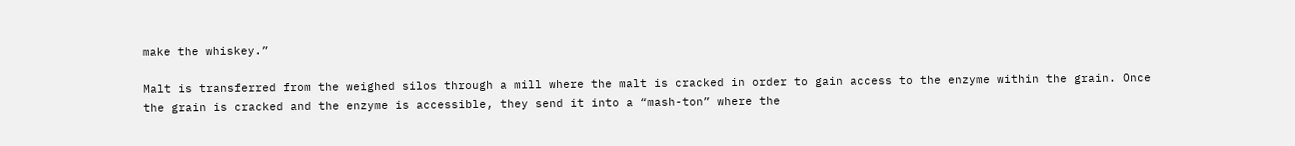make the whiskey.”

Malt is transferred from the weighed silos through a mill where the malt is cracked in order to gain access to the enzyme within the grain. Once the grain is cracked and the enzyme is accessible, they send it into a “mash-ton” where the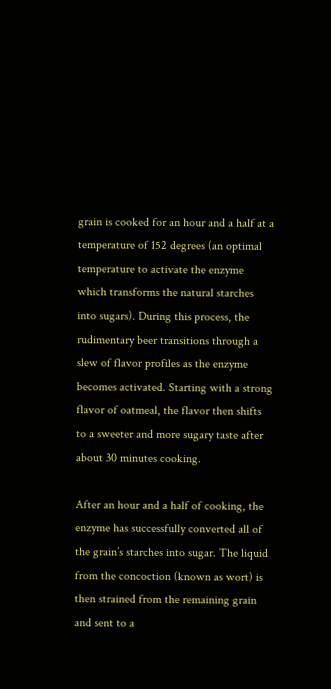grain is cooked for an hour and a half at a temperature of 152 degrees (an optimal temperature to activate the enzyme which transforms the natural starches into sugars). During this process, the rudimentary beer transitions through a slew of flavor profiles as the enzyme becomes activated. Starting with a strong flavor of oatmeal, the flavor then shifts to a sweeter and more sugary taste after about 30 minutes cooking.

After an hour and a half of cooking, the enzyme has successfully converted all of the grain’s starches into sugar. The liquid from the concoction (known as wort) is then strained from the remaining grain and sent to a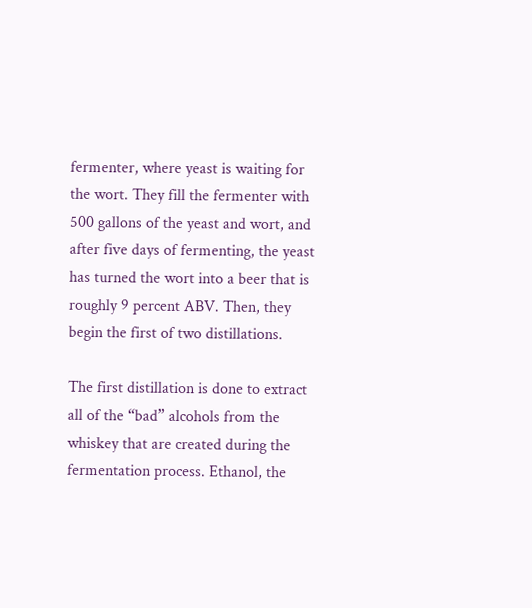fermenter, where yeast is waiting for the wort. They fill the fermenter with 500 gallons of the yeast and wort, and after five days of fermenting, the yeast has turned the wort into a beer that is roughly 9 percent ABV. Then, they begin the first of two distillations.

The first distillation is done to extract all of the “bad” alcohols from the whiskey that are created during the fermentation process. Ethanol, the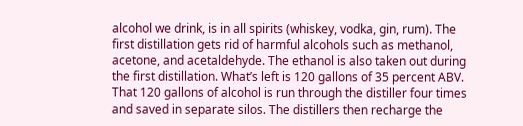alcohol we drink, is in all spirits (whiskey, vodka, gin, rum). The first distillation gets rid of harmful alcohols such as methanol, acetone, and acetaldehyde. The ethanol is also taken out during the first distillation. What’s left is 120 gallons of 35 percent ABV. That 120 gallons of alcohol is run through the distiller four times and saved in separate silos. The distillers then recharge the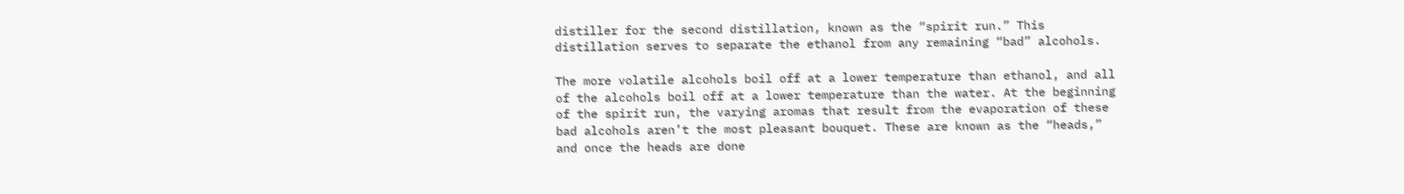distiller for the second distillation, known as the “spirit run.” This distillation serves to separate the ethanol from any remaining “bad” alcohols.

The more volatile alcohols boil off at a lower temperature than ethanol, and all of the alcohols boil off at a lower temperature than the water. At the beginning of the spirit run, the varying aromas that result from the evaporation of these bad alcohols aren’t the most pleasant bouquet. These are known as the “heads,” and once the heads are done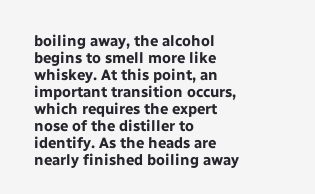boiling away, the alcohol begins to smell more like whiskey. At this point, an important transition occurs, which requires the expert nose of the distiller to identify. As the heads are nearly finished boiling away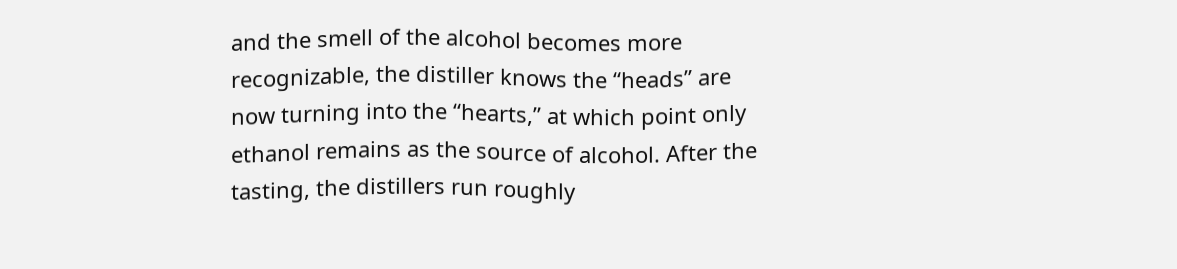and the smell of the alcohol becomes more recognizable, the distiller knows the “heads” are now turning into the “hearts,” at which point only ethanol remains as the source of alcohol. After the tasting, the distillers run roughly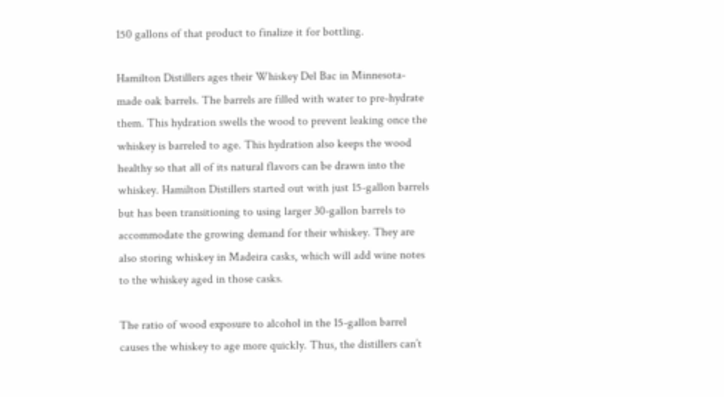150 gallons of that product to finalize it for bottling.

Hamilton Distillers ages their Whiskey Del Bac in Minnesota-made oak barrels. The barrels are filled with water to pre-hydrate them. This hydration swells the wood to prevent leaking once the whiskey is barreled to age. This hydration also keeps the wood healthy so that all of its natural flavors can be drawn into the whiskey. Hamilton Distillers started out with just 15-gallon barrels but has been transitioning to using larger 30-gallon barrels to accommodate the growing demand for their whiskey. They are also storing whiskey in Madeira casks, which will add wine notes to the whiskey aged in those casks.

The ratio of wood exposure to alcohol in the 15-gallon barrel causes the whiskey to age more quickly. Thus, the distillers can’t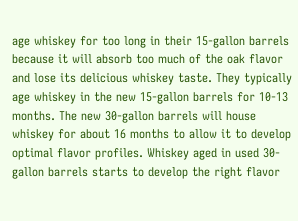age whiskey for too long in their 15-gallon barrels because it will absorb too much of the oak flavor and lose its delicious whiskey taste. They typically age whiskey in the new 15-gallon barrels for 10-13 months. The new 30-gallon barrels will house whiskey for about 16 months to allow it to develop optimal flavor profiles. Whiskey aged in used 30-gallon barrels starts to develop the right flavor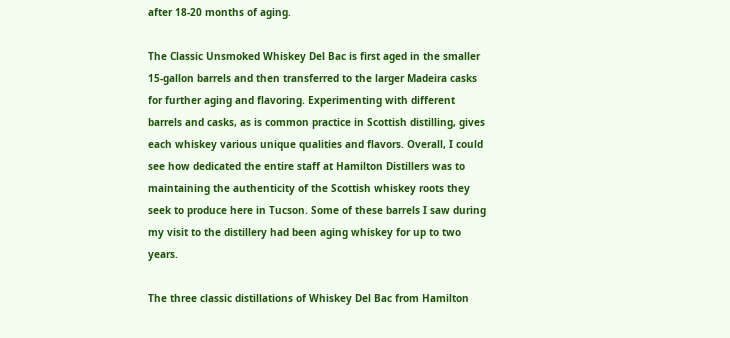after 18-20 months of aging.

The Classic Unsmoked Whiskey Del Bac is first aged in the smaller 15-gallon barrels and then transferred to the larger Madeira casks for further aging and flavoring. Experimenting with different barrels and casks, as is common practice in Scottish distilling, gives each whiskey various unique qualities and flavors. Overall, I could see how dedicated the entire staff at Hamilton Distillers was to maintaining the authenticity of the Scottish whiskey roots they seek to produce here in Tucson. Some of these barrels I saw during my visit to the distillery had been aging whiskey for up to two years.

The three classic distillations of Whiskey Del Bac from Hamilton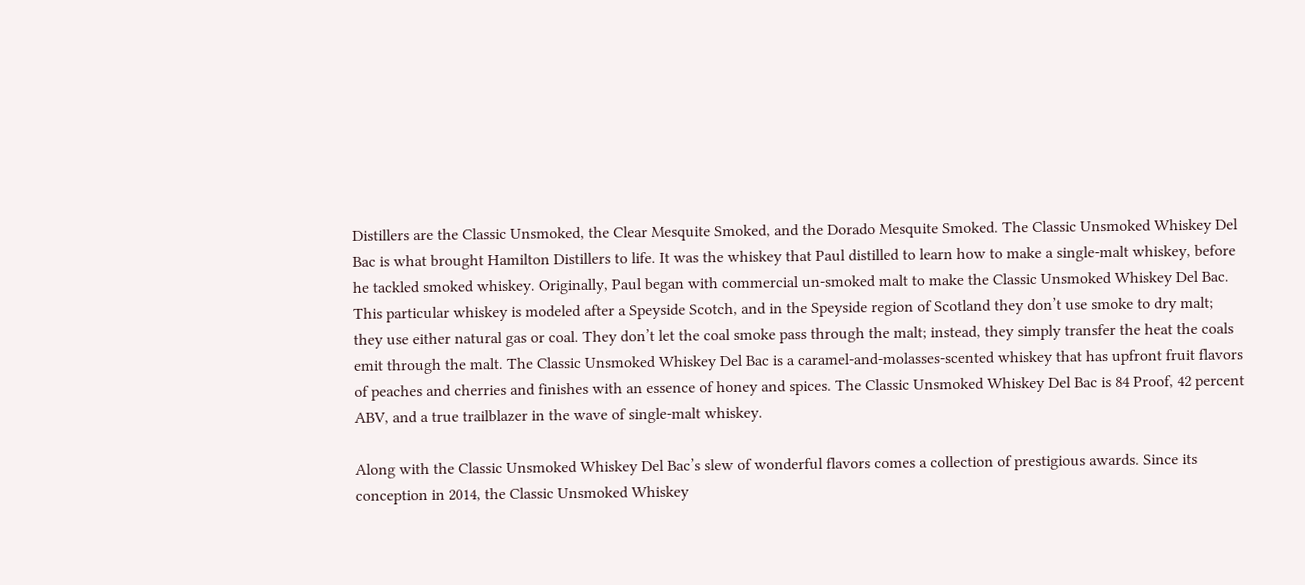Distillers are the Classic Unsmoked, the Clear Mesquite Smoked, and the Dorado Mesquite Smoked. The Classic Unsmoked Whiskey Del Bac is what brought Hamilton Distillers to life. It was the whiskey that Paul distilled to learn how to make a single-malt whiskey, before he tackled smoked whiskey. Originally, Paul began with commercial un-smoked malt to make the Classic Unsmoked Whiskey Del Bac. This particular whiskey is modeled after a Speyside Scotch, and in the Speyside region of Scotland they don’t use smoke to dry malt; they use either natural gas or coal. They don’t let the coal smoke pass through the malt; instead, they simply transfer the heat the coals emit through the malt. The Classic Unsmoked Whiskey Del Bac is a caramel-and-molasses-scented whiskey that has upfront fruit flavors of peaches and cherries and finishes with an essence of honey and spices. The Classic Unsmoked Whiskey Del Bac is 84 Proof, 42 percent ABV, and a true trailblazer in the wave of single-malt whiskey.

Along with the Classic Unsmoked Whiskey Del Bac’s slew of wonderful flavors comes a collection of prestigious awards. Since its conception in 2014, the Classic Unsmoked Whiskey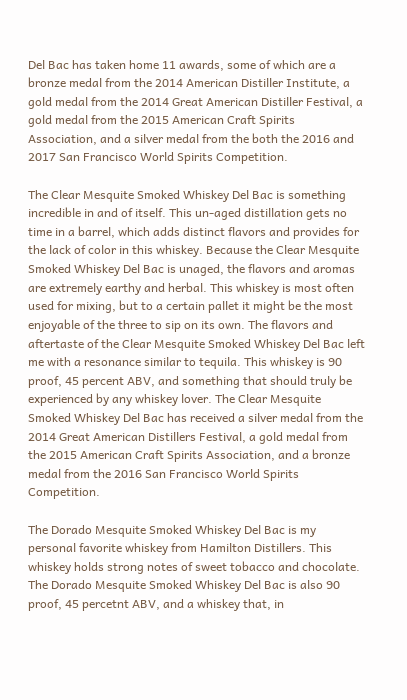Del Bac has taken home 11 awards, some of which are a bronze medal from the 2014 American Distiller Institute, a gold medal from the 2014 Great American Distiller Festival, a gold medal from the 2015 American Craft Spirits Association, and a silver medal from the both the 2016 and 2017 San Francisco World Spirits Competition.

The Clear Mesquite Smoked Whiskey Del Bac is something incredible in and of itself. This un-aged distillation gets no time in a barrel, which adds distinct flavors and provides for the lack of color in this whiskey. Because the Clear Mesquite Smoked Whiskey Del Bac is unaged, the flavors and aromas are extremely earthy and herbal. This whiskey is most often used for mixing, but to a certain pallet it might be the most enjoyable of the three to sip on its own. The flavors and aftertaste of the Clear Mesquite Smoked Whiskey Del Bac left me with a resonance similar to tequila. This whiskey is 90 proof, 45 percent ABV, and something that should truly be experienced by any whiskey lover. The Clear Mesquite Smoked Whiskey Del Bac has received a silver medal from the 2014 Great American Distillers Festival, a gold medal from the 2015 American Craft Spirits Association, and a bronze medal from the 2016 San Francisco World Spirits Competition.

The Dorado Mesquite Smoked Whiskey Del Bac is my personal favorite whiskey from Hamilton Distillers. This whiskey holds strong notes of sweet tobacco and chocolate. The Dorado Mesquite Smoked Whiskey Del Bac is also 90 proof, 45 percetnt ABV, and a whiskey that, in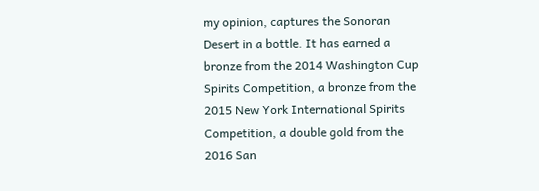my opinion, captures the Sonoran Desert in a bottle. It has earned a bronze from the 2014 Washington Cup Spirits Competition, a bronze from the 2015 New York International Spirits Competition, a double gold from the 2016 San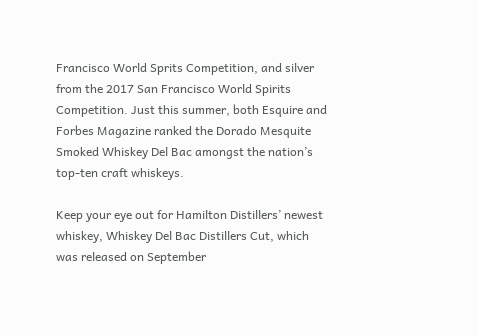Francisco World Sprits Competition, and silver from the 2017 San Francisco World Spirits Competition. Just this summer, both Esquire and Forbes Magazine ranked the Dorado Mesquite Smoked Whiskey Del Bac amongst the nation’s top-ten craft whiskeys.

Keep your eye out for Hamilton Distillers’ newest whiskey, Whiskey Del Bac Distillers Cut, which was released on September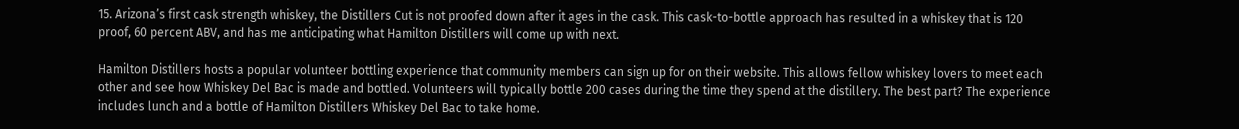15. Arizona’s first cask strength whiskey, the Distillers Cut is not proofed down after it ages in the cask. This cask-to-bottle approach has resulted in a whiskey that is 120 proof, 60 percent ABV, and has me anticipating what Hamilton Distillers will come up with next.

Hamilton Distillers hosts a popular volunteer bottling experience that community members can sign up for on their website. This allows fellow whiskey lovers to meet each other and see how Whiskey Del Bac is made and bottled. Volunteers will typically bottle 200 cases during the time they spend at the distillery. The best part? The experience includes lunch and a bottle of Hamilton Distillers Whiskey Del Bac to take home.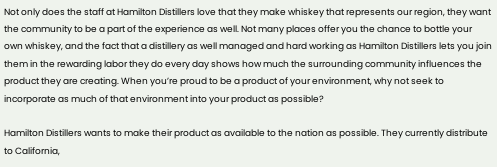Not only does the staff at Hamilton Distillers love that they make whiskey that represents our region, they want the community to be a part of the experience as well. Not many places offer you the chance to bottle your own whiskey, and the fact that a distillery as well managed and hard working as Hamilton Distillers lets you join them in the rewarding labor they do every day shows how much the surrounding community influences the product they are creating. When you’re proud to be a product of your environment, why not seek to incorporate as much of that environment into your product as possible?

Hamilton Distillers wants to make their product as available to the nation as possible. They currently distribute to California,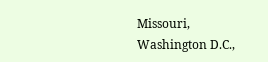Missouri, Washington D.C.,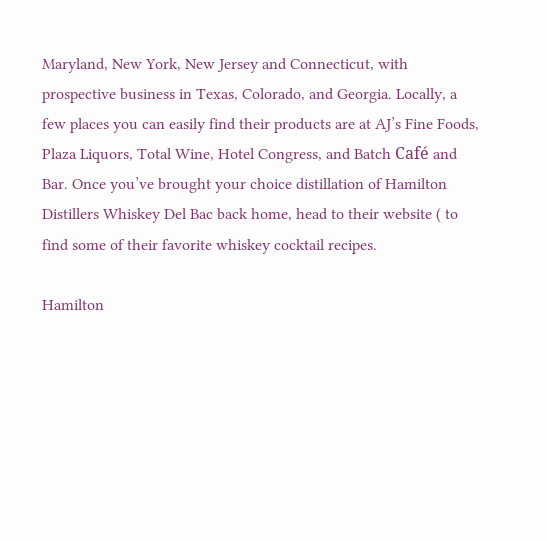Maryland, New York, New Jersey and Connecticut, with prospective business in Texas, Colorado, and Georgia. Locally, a few places you can easily find their products are at AJ’s Fine Foods, Plaza Liquors, Total Wine, Hotel Congress, and Batch Café and Bar. Once you’ve brought your choice distillation of Hamilton Distillers Whiskey Del Bac back home, head to their website ( to find some of their favorite whiskey cocktail recipes.

Hamilton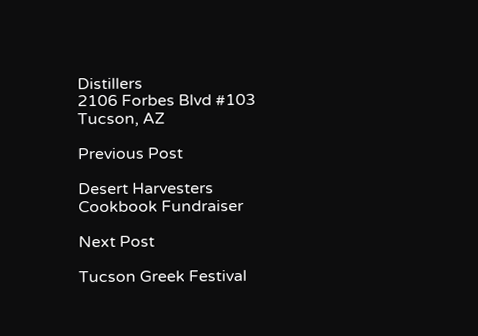Distillers
2106 Forbes Blvd #103
Tucson, AZ

Previous Post

Desert Harvesters
Cookbook Fundraiser

Next Post

Tucson Greek Festival